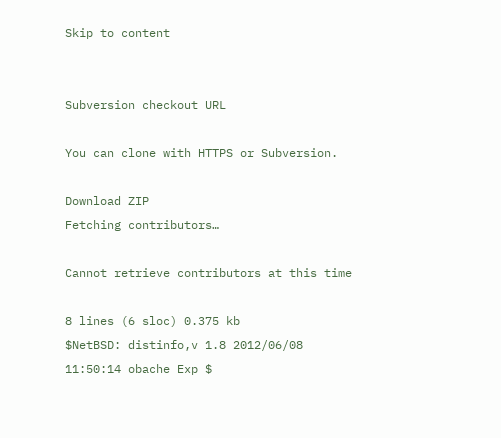Skip to content


Subversion checkout URL

You can clone with HTTPS or Subversion.

Download ZIP
Fetching contributors…

Cannot retrieve contributors at this time

8 lines (6 sloc) 0.375 kb
$NetBSD: distinfo,v 1.8 2012/06/08 11:50:14 obache Exp $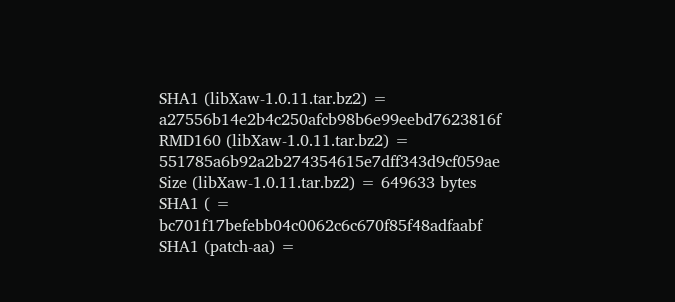SHA1 (libXaw-1.0.11.tar.bz2) = a27556b14e2b4c250afcb98b6e99eebd7623816f
RMD160 (libXaw-1.0.11.tar.bz2) = 551785a6b92a2b274354615e7dff343d9cf059ae
Size (libXaw-1.0.11.tar.bz2) = 649633 bytes
SHA1 ( = bc701f17befebb04c0062c6c670f85f48adfaabf
SHA1 (patch-aa) =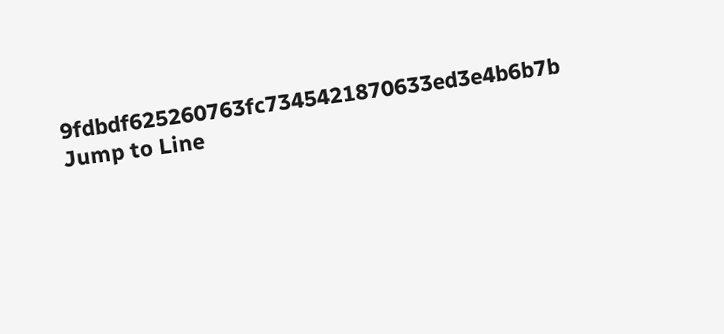9fdbdf625260763fc7345421870633ed3e4b6b7b
Jump to Line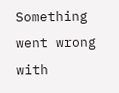Something went wrong with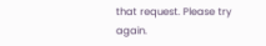that request. Please try again.